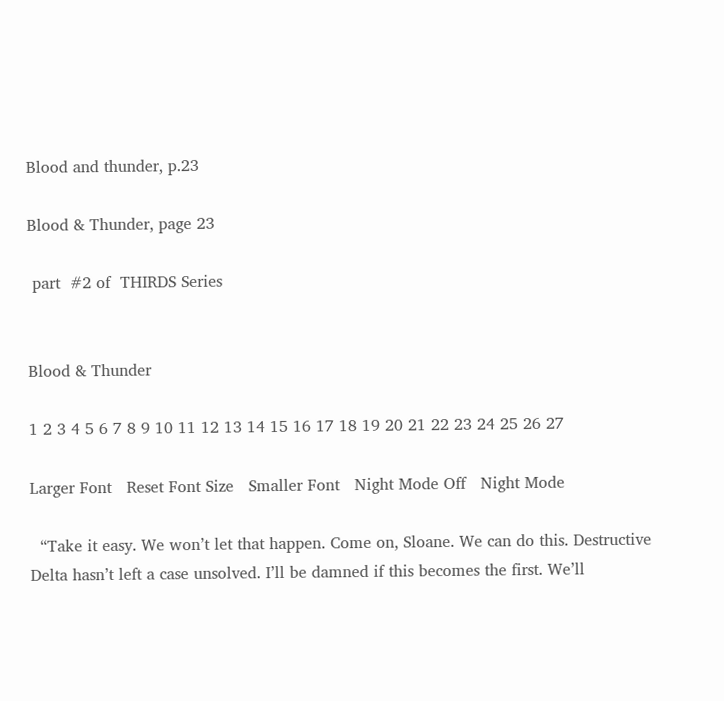Blood and thunder, p.23

Blood & Thunder, page 23

 part  #2 of  THIRDS Series


Blood & Thunder

1 2 3 4 5 6 7 8 9 10 11 12 13 14 15 16 17 18 19 20 21 22 23 24 25 26 27

Larger Font   Reset Font Size   Smaller Font   Night Mode Off   Night Mode

  “Take it easy. We won’t let that happen. Come on, Sloane. We can do this. Destructive Delta hasn’t left a case unsolved. I’ll be damned if this becomes the first. We’ll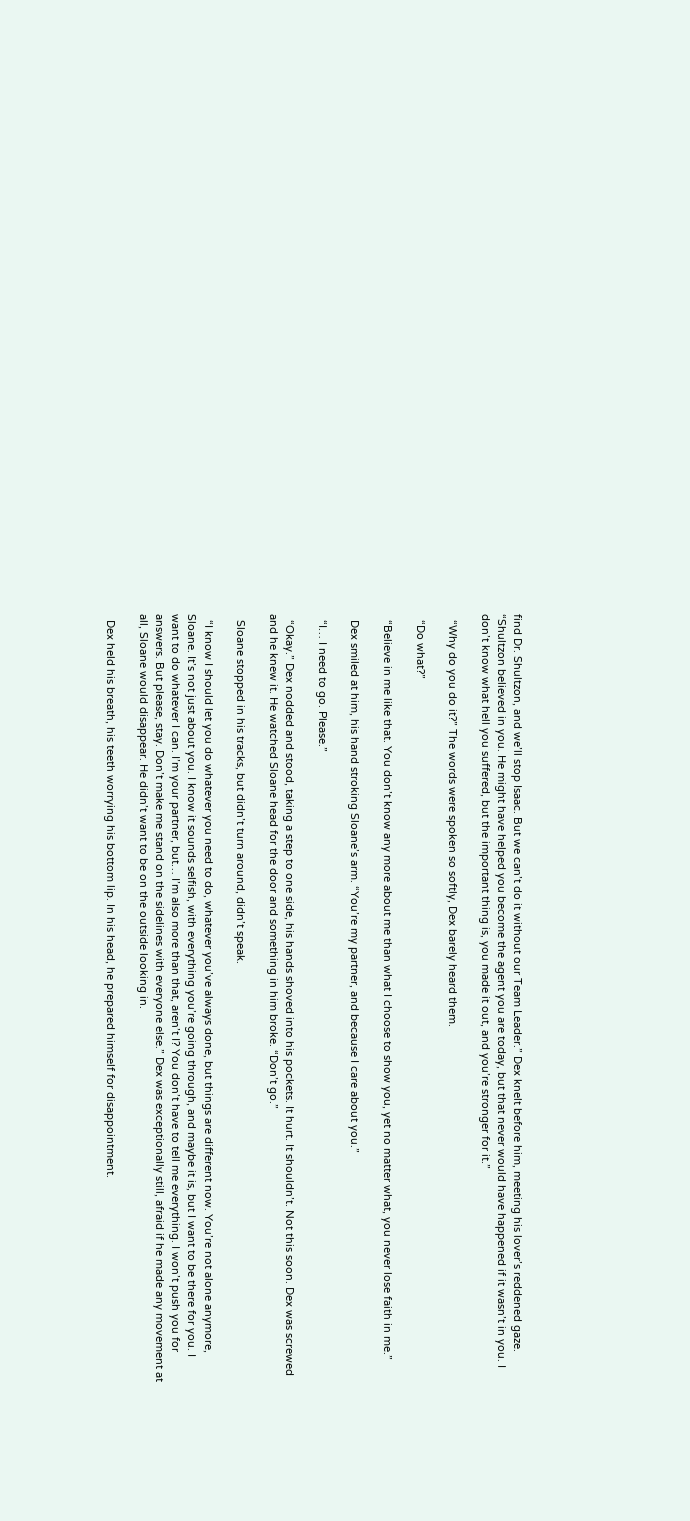find Dr. Shultzon, and we’ll stop Isaac. But we can’t do it without our Team Leader.” Dex knelt before him, meeting his lover’s reddened gaze. “Shultzon believed in you. He might have helped you become the agent you are today, but that never would have happened if it wasn’t in you. I don’t know what hell you suffered, but the important thing is, you made it out, and you’re stronger for it.”

  “Why do you do it?” The words were spoken so softly, Dex barely heard them.

  “Do what?”

  “Believe in me like that. You don’t know any more about me than what I choose to show you, yet no matter what, you never lose faith in me.”

  Dex smiled at him, his hand stroking Sloane’s arm. “You’re my partner, and because I care about you.”

  “I… I need to go. Please.”

  “Okay.” Dex nodded and stood, taking a step to one side, his hands shoved into his pockets. It hurt. It shouldn’t. Not this soon. Dex was screwed and he knew it. He watched Sloane head for the door and something in him broke. “Don’t go.”

  Sloane stopped in his tracks, but didn’t turn around, didn’t speak.

  “I know I should let you do whatever you need to do, whatever you’ve always done, but things are different now. You’re not alone anymore, Sloane. It’s not just about you. I know it sounds selfish, with everything you’re going through, and maybe it is, but I want to be there for you. I want to do whatever I can. I’m your partner, but… I’m also more than that, aren’t I? You don’t have to tell me everything. I won’t push you for answers. But please, stay. Don’t make me stand on the sidelines with everyone else.” Dex was exceptionally still, afraid if he made any movement at all, Sloane would disappear. He didn’t want to be on the outside looking in.

  Dex held his breath, his teeth worrying his bottom lip. In his head, he prepared himself for disappointment.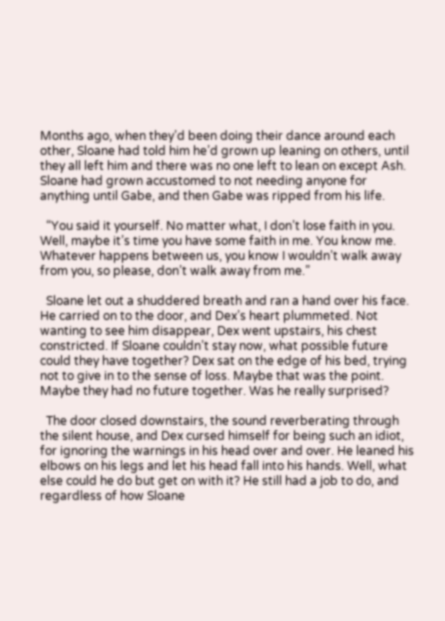Months ago, when they’d been doing their dance around each other, Sloane had told him he’d grown up leaning on others, until they all left him and there was no one left to lean on except Ash. Sloane had grown accustomed to not needing anyone for anything until Gabe, and then Gabe was ripped from his life.

  “You said it yourself. No matter what, I don’t lose faith in you. Well, maybe it’s time you have some faith in me. You know me. Whatever happens between us, you know I wouldn’t walk away from you, so please, don’t walk away from me.”

  Sloane let out a shuddered breath and ran a hand over his face. He carried on to the door, and Dex’s heart plummeted. Not wanting to see him disappear, Dex went upstairs, his chest constricted. If Sloane couldn’t stay now, what possible future could they have together? Dex sat on the edge of his bed, trying not to give in to the sense of loss. Maybe that was the point. Maybe they had no future together. Was he really surprised?

  The door closed downstairs, the sound reverberating through the silent house, and Dex cursed himself for being such an idiot, for ignoring the warnings in his head over and over. He leaned his elbows on his legs and let his head fall into his hands. Well, what else could he do but get on with it? He still had a job to do, and regardless of how Sloane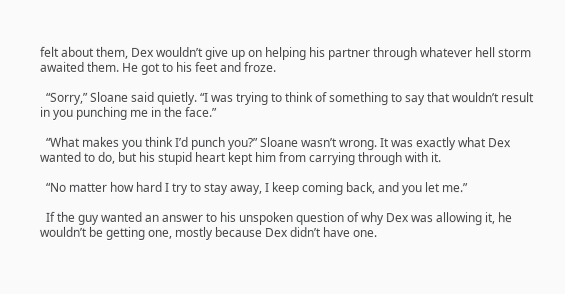felt about them, Dex wouldn’t give up on helping his partner through whatever hell storm awaited them. He got to his feet and froze.

  “Sorry,” Sloane said quietly. “I was trying to think of something to say that wouldn’t result in you punching me in the face.”

  “What makes you think I’d punch you?” Sloane wasn’t wrong. It was exactly what Dex wanted to do, but his stupid heart kept him from carrying through with it.

  “No matter how hard I try to stay away, I keep coming back, and you let me.”

  If the guy wanted an answer to his unspoken question of why Dex was allowing it, he wouldn’t be getting one, mostly because Dex didn’t have one.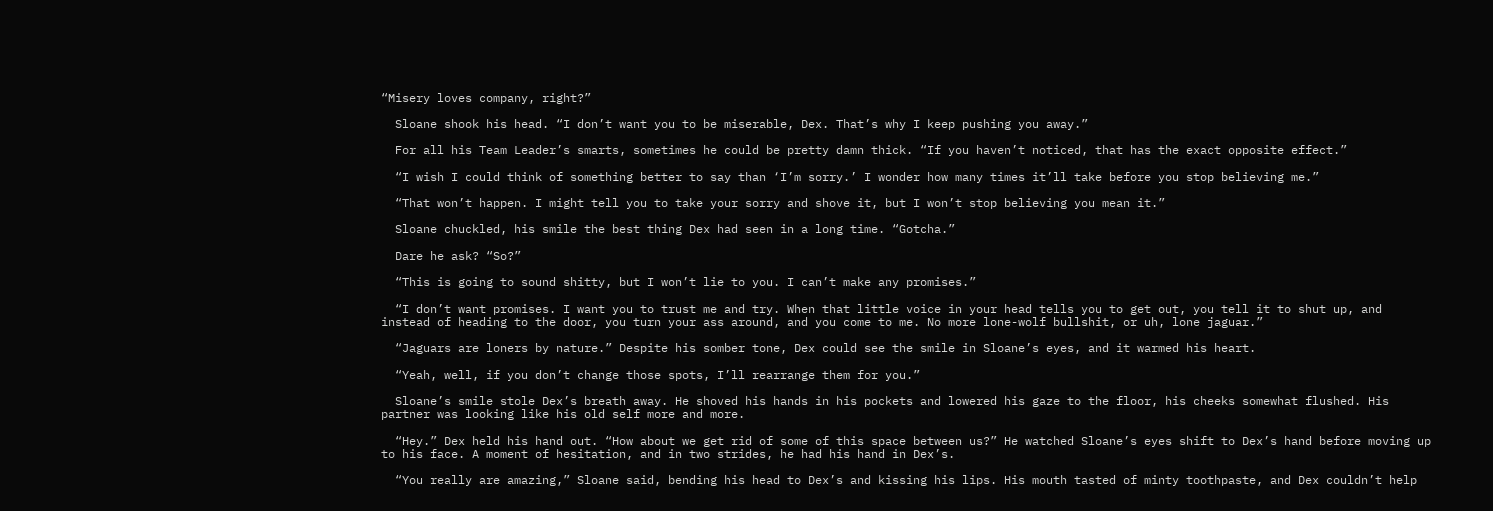“Misery loves company, right?”

  Sloane shook his head. “I don’t want you to be miserable, Dex. That’s why I keep pushing you away.”

  For all his Team Leader’s smarts, sometimes he could be pretty damn thick. “If you haven’t noticed, that has the exact opposite effect.”

  “I wish I could think of something better to say than ‘I’m sorry.’ I wonder how many times it’ll take before you stop believing me.”

  “That won’t happen. I might tell you to take your sorry and shove it, but I won’t stop believing you mean it.”

  Sloane chuckled, his smile the best thing Dex had seen in a long time. “Gotcha.”

  Dare he ask? “So?”

  “This is going to sound shitty, but I won’t lie to you. I can’t make any promises.”

  “I don’t want promises. I want you to trust me and try. When that little voice in your head tells you to get out, you tell it to shut up, and instead of heading to the door, you turn your ass around, and you come to me. No more lone-wolf bullshit, or uh, lone jaguar.”

  “Jaguars are loners by nature.” Despite his somber tone, Dex could see the smile in Sloane’s eyes, and it warmed his heart.

  “Yeah, well, if you don’t change those spots, I’ll rearrange them for you.”

  Sloane’s smile stole Dex’s breath away. He shoved his hands in his pockets and lowered his gaze to the floor, his cheeks somewhat flushed. His partner was looking like his old self more and more.

  “Hey.” Dex held his hand out. “How about we get rid of some of this space between us?” He watched Sloane’s eyes shift to Dex’s hand before moving up to his face. A moment of hesitation, and in two strides, he had his hand in Dex’s.

  “You really are amazing,” Sloane said, bending his head to Dex’s and kissing his lips. His mouth tasted of minty toothpaste, and Dex couldn’t help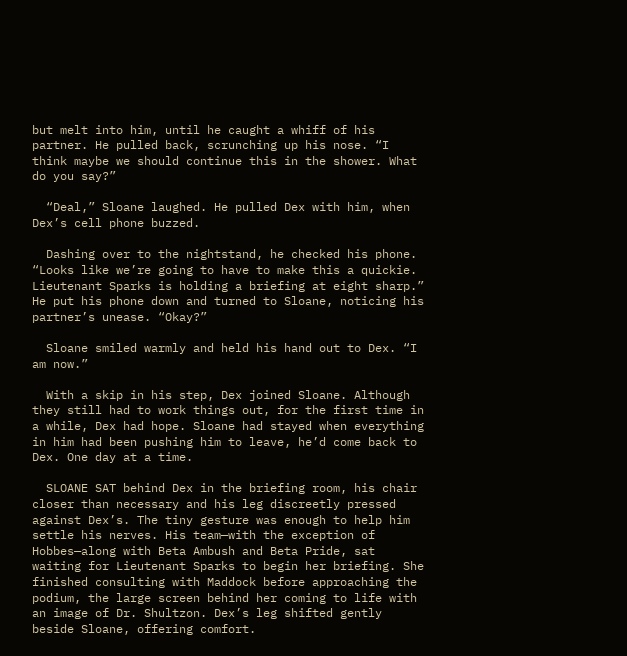but melt into him, until he caught a whiff of his partner. He pulled back, scrunching up his nose. “I think maybe we should continue this in the shower. What do you say?”

  “Deal,” Sloane laughed. He pulled Dex with him, when Dex’s cell phone buzzed.

  Dashing over to the nightstand, he checked his phone. “Looks like we’re going to have to make this a quickie. Lieutenant Sparks is holding a briefing at eight sharp.” He put his phone down and turned to Sloane, noticing his partner’s unease. “Okay?”

  Sloane smiled warmly and held his hand out to Dex. “I am now.”

  With a skip in his step, Dex joined Sloane. Although they still had to work things out, for the first time in a while, Dex had hope. Sloane had stayed when everything in him had been pushing him to leave, he’d come back to Dex. One day at a time.

  SLOANE SAT behind Dex in the briefing room, his chair closer than necessary and his leg discreetly pressed against Dex’s. The tiny gesture was enough to help him settle his nerves. His team—with the exception of Hobbes—along with Beta Ambush and Beta Pride, sat waiting for Lieutenant Sparks to begin her briefing. She finished consulting with Maddock before approaching the podium, the large screen behind her coming to life with an image of Dr. Shultzon. Dex’s leg shifted gently beside Sloane, offering comfort.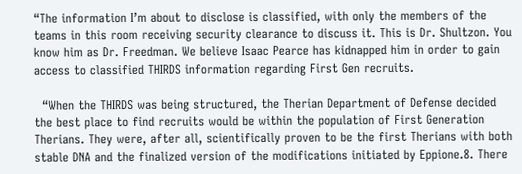“The information I’m about to disclose is classified, with only the members of the teams in this room receiving security clearance to discuss it. This is Dr. Shultzon. You know him as Dr. Freedman. We believe Isaac Pearce has kidnapped him in order to gain access to classified THIRDS information regarding First Gen recruits.

  “When the THIRDS was being structured, the Therian Department of Defense decided the best place to find recruits would be within the population of First Generation Therians. They were, after all, scientifically proven to be the first Therians with both stable DNA and the finalized version of the modifications initiated by Eppione.8. There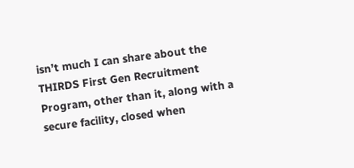isn’t much I can share about the THIRDS First Gen Recruitment Program, other than it, along with a secure facility, closed when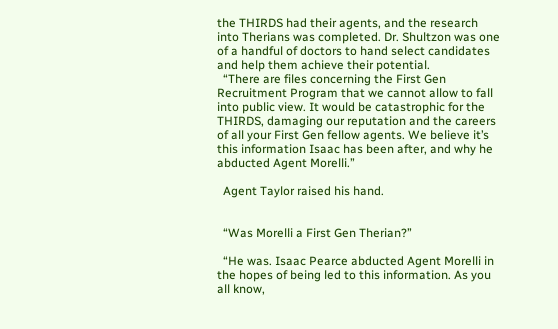the THIRDS had their agents, and the research into Therians was completed. Dr. Shultzon was one of a handful of doctors to hand select candidates and help them achieve their potential.
  “There are files concerning the First Gen Recruitment Program that we cannot allow to fall into public view. It would be catastrophic for the THIRDS, damaging our reputation and the careers of all your First Gen fellow agents. We believe it’s this information Isaac has been after, and why he abducted Agent Morelli.”

  Agent Taylor raised his hand.


  “Was Morelli a First Gen Therian?”

  “He was. Isaac Pearce abducted Agent Morelli in the hopes of being led to this information. As you all know,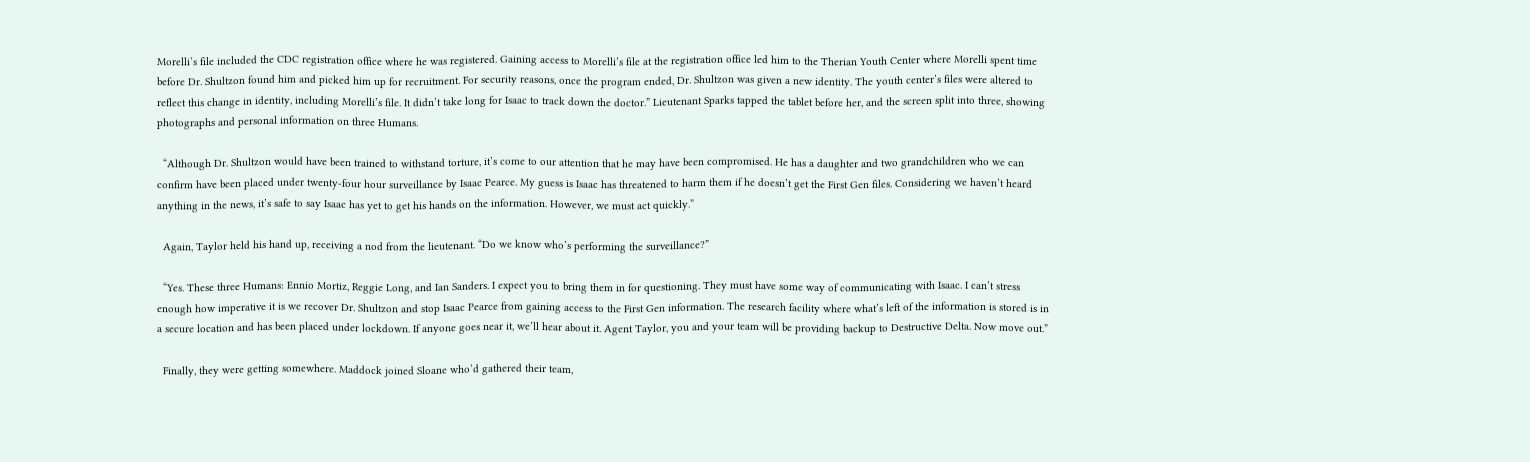Morelli’s file included the CDC registration office where he was registered. Gaining access to Morelli’s file at the registration office led him to the Therian Youth Center where Morelli spent time before Dr. Shultzon found him and picked him up for recruitment. For security reasons, once the program ended, Dr. Shultzon was given a new identity. The youth center’s files were altered to reflect this change in identity, including Morelli’s file. It didn’t take long for Isaac to track down the doctor.” Lieutenant Sparks tapped the tablet before her, and the screen split into three, showing photographs and personal information on three Humans.

  “Although Dr. Shultzon would have been trained to withstand torture, it’s come to our attention that he may have been compromised. He has a daughter and two grandchildren who we can confirm have been placed under twenty-four hour surveillance by Isaac Pearce. My guess is Isaac has threatened to harm them if he doesn’t get the First Gen files. Considering we haven’t heard anything in the news, it’s safe to say Isaac has yet to get his hands on the information. However, we must act quickly.”

  Again, Taylor held his hand up, receiving a nod from the lieutenant. “Do we know who’s performing the surveillance?”

  “Yes. These three Humans: Ennio Mortiz, Reggie Long, and Ian Sanders. I expect you to bring them in for questioning. They must have some way of communicating with Isaac. I can’t stress enough how imperative it is we recover Dr. Shultzon and stop Isaac Pearce from gaining access to the First Gen information. The research facility where what’s left of the information is stored is in a secure location and has been placed under lockdown. If anyone goes near it, we’ll hear about it. Agent Taylor, you and your team will be providing backup to Destructive Delta. Now move out.”

  Finally, they were getting somewhere. Maddock joined Sloane who’d gathered their team,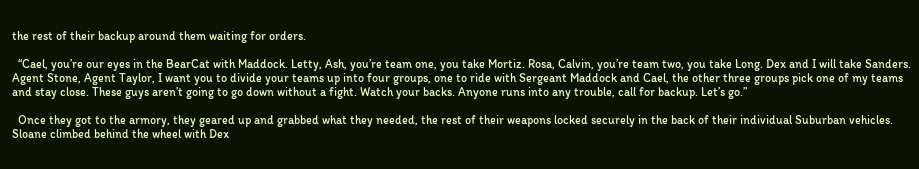the rest of their backup around them waiting for orders.

  “Cael, you’re our eyes in the BearCat with Maddock. Letty, Ash, you’re team one, you take Mortiz. Rosa, Calvin, you’re team two, you take Long. Dex and I will take Sanders. Agent Stone, Agent Taylor, I want you to divide your teams up into four groups, one to ride with Sergeant Maddock and Cael, the other three groups pick one of my teams and stay close. These guys aren’t going to go down without a fight. Watch your backs. Anyone runs into any trouble, call for backup. Let’s go.”

  Once they got to the armory, they geared up and grabbed what they needed, the rest of their weapons locked securely in the back of their individual Suburban vehicles. Sloane climbed behind the wheel with Dex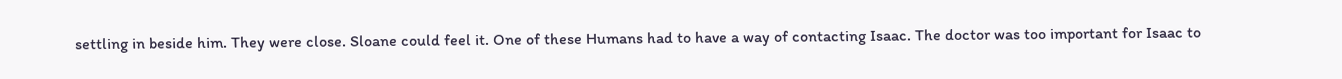settling in beside him. They were close. Sloane could feel it. One of these Humans had to have a way of contacting Isaac. The doctor was too important for Isaac to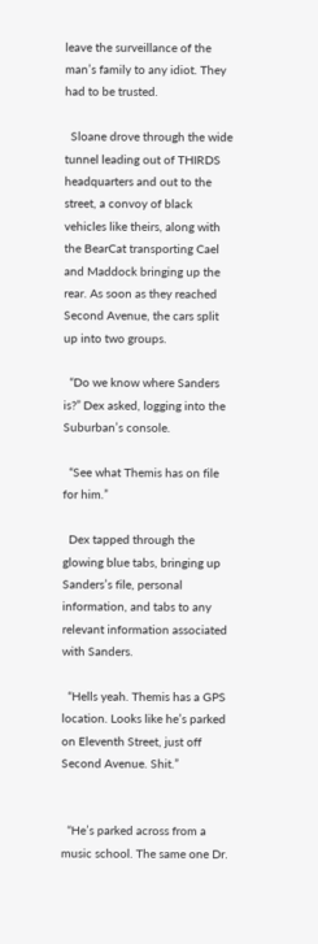leave the surveillance of the man’s family to any idiot. They had to be trusted.

  Sloane drove through the wide tunnel leading out of THIRDS headquarters and out to the street, a convoy of black vehicles like theirs, along with the BearCat transporting Cael and Maddock bringing up the rear. As soon as they reached Second Avenue, the cars split up into two groups.

  “Do we know where Sanders is?” Dex asked, logging into the Suburban’s console.

  “See what Themis has on file for him.”

  Dex tapped through the glowing blue tabs, bringing up Sanders’s file, personal information, and tabs to any relevant information associated with Sanders.

  “Hells yeah. Themis has a GPS location. Looks like he’s parked on Eleventh Street, just off Second Avenue. Shit.”


  “He’s parked across from a music school. The same one Dr.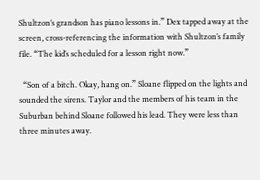Shultzon’s grandson has piano lessons in.” Dex tapped away at the screen, cross-referencing the information with Shultzon’s family file. “The kid’s scheduled for a lesson right now.”

  “Son of a bitch. Okay, hang on.” Sloane flipped on the lights and sounded the sirens. Taylor and the members of his team in the Suburban behind Sloane followed his lead. They were less than three minutes away.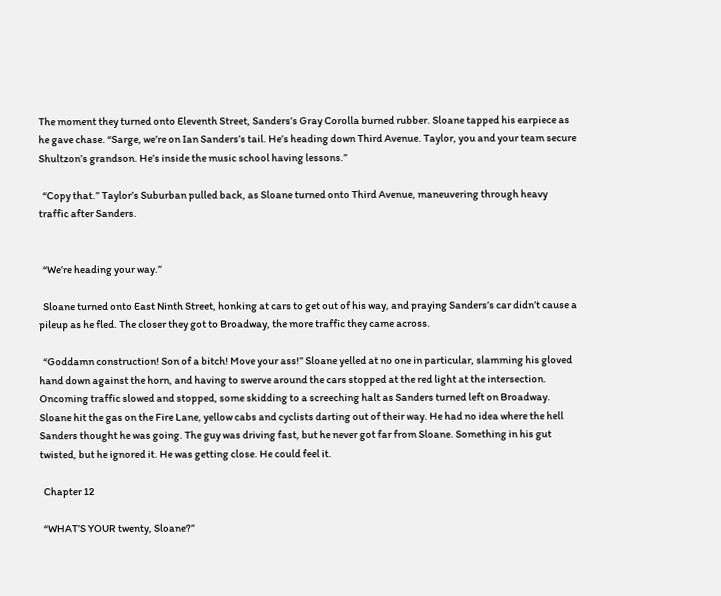The moment they turned onto Eleventh Street, Sanders’s Gray Corolla burned rubber. Sloane tapped his earpiece as he gave chase. “Sarge, we’re on Ian Sanders’s tail. He’s heading down Third Avenue. Taylor, you and your team secure Shultzon’s grandson. He’s inside the music school having lessons.”

  “Copy that.” Taylor’s Suburban pulled back, as Sloane turned onto Third Avenue, maneuvering through heavy traffic after Sanders.


  “We’re heading your way.”

  Sloane turned onto East Ninth Street, honking at cars to get out of his way, and praying Sanders’s car didn’t cause a pileup as he fled. The closer they got to Broadway, the more traffic they came across.

  “Goddamn construction! Son of a bitch! Move your ass!” Sloane yelled at no one in particular, slamming his gloved hand down against the horn, and having to swerve around the cars stopped at the red light at the intersection. Oncoming traffic slowed and stopped, some skidding to a screeching halt as Sanders turned left on Broadway. Sloane hit the gas on the Fire Lane, yellow cabs and cyclists darting out of their way. He had no idea where the hell Sanders thought he was going. The guy was driving fast, but he never got far from Sloane. Something in his gut twisted, but he ignored it. He was getting close. He could feel it.

  Chapter 12

  “WHAT’S YOUR twenty, Sloane?”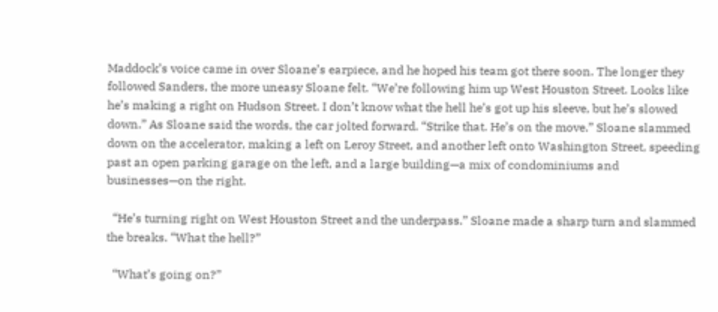Maddock’s voice came in over Sloane’s earpiece, and he hoped his team got there soon. The longer they followed Sanders, the more uneasy Sloane felt. “We’re following him up West Houston Street. Looks like he’s making a right on Hudson Street. I don’t know what the hell he’s got up his sleeve, but he’s slowed down.” As Sloane said the words, the car jolted forward. “Strike that. He’s on the move.” Sloane slammed down on the accelerator, making a left on Leroy Street, and another left onto Washington Street, speeding past an open parking garage on the left, and a large building—a mix of condominiums and businesses—on the right.

  “He’s turning right on West Houston Street and the underpass.” Sloane made a sharp turn and slammed the breaks. “What the hell?”

  “What’s going on?”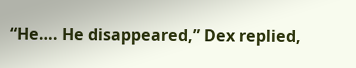“He…. He disappeared,” Dex replied,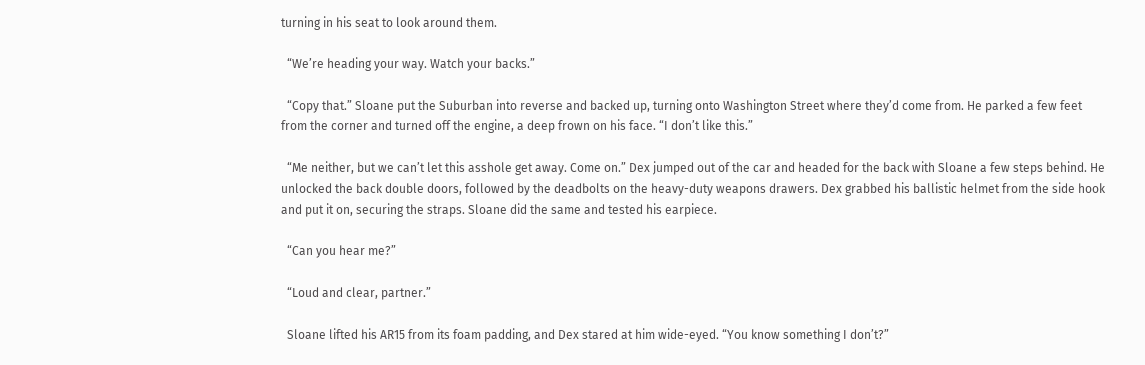turning in his seat to look around them.

  “We’re heading your way. Watch your backs.”

  “Copy that.” Sloane put the Suburban into reverse and backed up, turning onto Washington Street where they’d come from. He parked a few feet from the corner and turned off the engine, a deep frown on his face. “I don’t like this.”

  “Me neither, but we can’t let this asshole get away. Come on.” Dex jumped out of the car and headed for the back with Sloane a few steps behind. He unlocked the back double doors, followed by the deadbolts on the heavy-duty weapons drawers. Dex grabbed his ballistic helmet from the side hook and put it on, securing the straps. Sloane did the same and tested his earpiece.

  “Can you hear me?”

  “Loud and clear, partner.”

  Sloane lifted his AR15 from its foam padding, and Dex stared at him wide-eyed. “You know something I don’t?”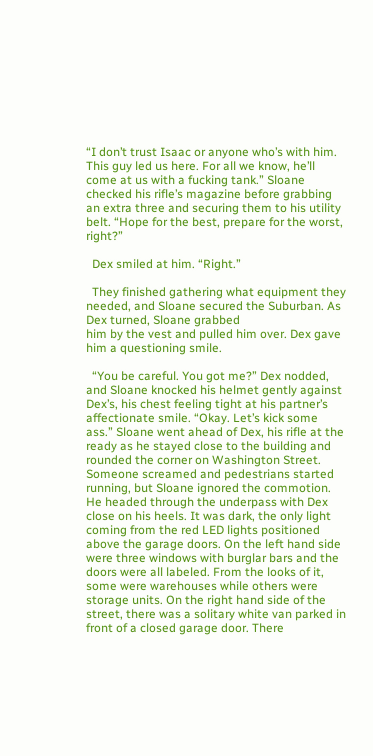“I don’t trust Isaac or anyone who’s with him. This guy led us here. For all we know, he’ll come at us with a fucking tank.” Sloane checked his rifle’s magazine before grabbing an extra three and securing them to his utility belt. “Hope for the best, prepare for the worst, right?”

  Dex smiled at him. “Right.”

  They finished gathering what equipment they needed, and Sloane secured the Suburban. As Dex turned, Sloane grabbed
him by the vest and pulled him over. Dex gave him a questioning smile.

  “You be careful. You got me?” Dex nodded, and Sloane knocked his helmet gently against Dex’s, his chest feeling tight at his partner’s affectionate smile. “Okay. Let’s kick some ass.” Sloane went ahead of Dex, his rifle at the ready as he stayed close to the building and rounded the corner on Washington Street. Someone screamed and pedestrians started running, but Sloane ignored the commotion. He headed through the underpass with Dex close on his heels. It was dark, the only light coming from the red LED lights positioned above the garage doors. On the left hand side were three windows with burglar bars and the doors were all labeled. From the looks of it, some were warehouses while others were storage units. On the right hand side of the street, there was a solitary white van parked in front of a closed garage door. There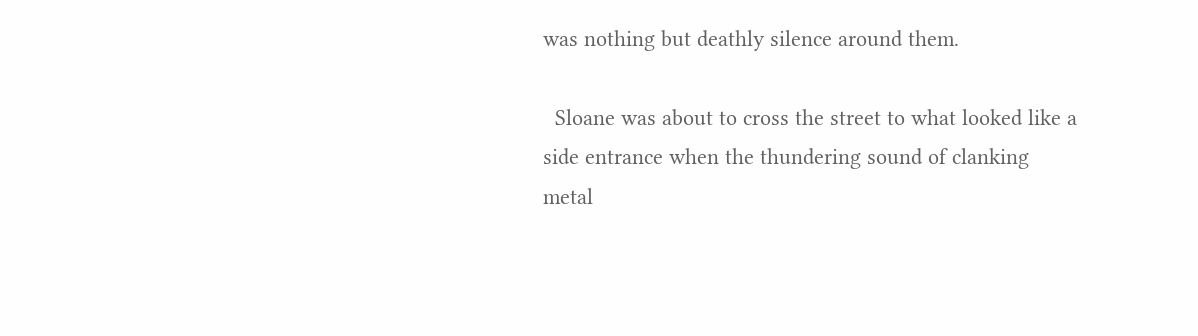was nothing but deathly silence around them.

  Sloane was about to cross the street to what looked like a side entrance when the thundering sound of clanking metal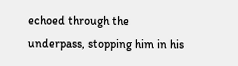echoed through the underpass, stopping him in his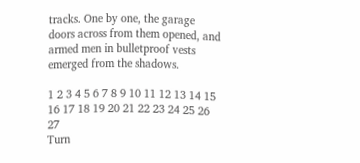tracks. One by one, the garage doors across from them opened, and armed men in bulletproof vests emerged from the shadows.

1 2 3 4 5 6 7 8 9 10 11 12 13 14 15 16 17 18 19 20 21 22 23 24 25 26 27
Turn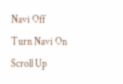Navi Off
Turn Navi On
Scroll Up